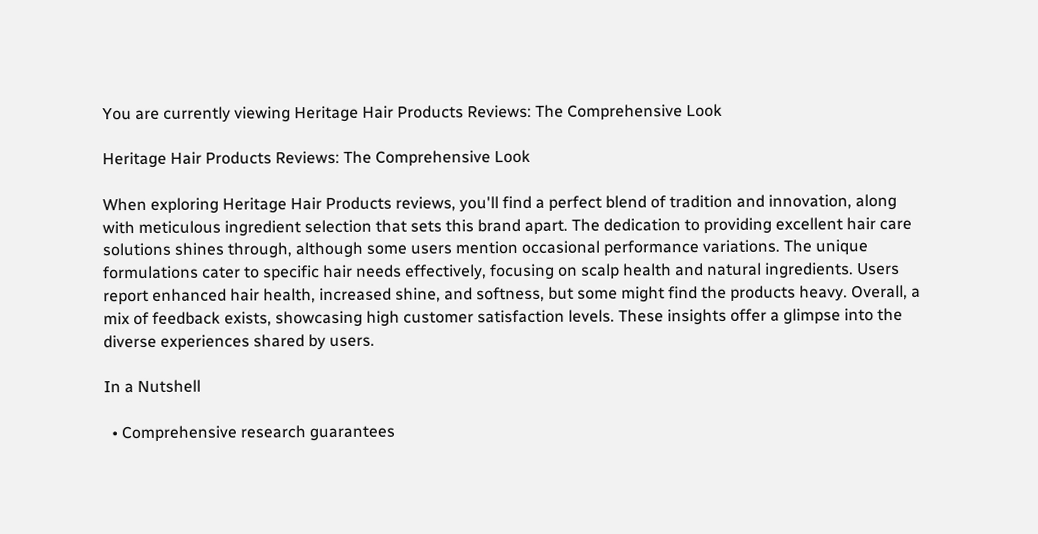You are currently viewing Heritage Hair Products Reviews: The Comprehensive Look

Heritage Hair Products Reviews: The Comprehensive Look

When exploring Heritage Hair Products reviews, you'll find a perfect blend of tradition and innovation, along with meticulous ingredient selection that sets this brand apart. The dedication to providing excellent hair care solutions shines through, although some users mention occasional performance variations. The unique formulations cater to specific hair needs effectively, focusing on scalp health and natural ingredients. Users report enhanced hair health, increased shine, and softness, but some might find the products heavy. Overall, a mix of feedback exists, showcasing high customer satisfaction levels. These insights offer a glimpse into the diverse experiences shared by users.

In a Nutshell

  • Comprehensive research guarantees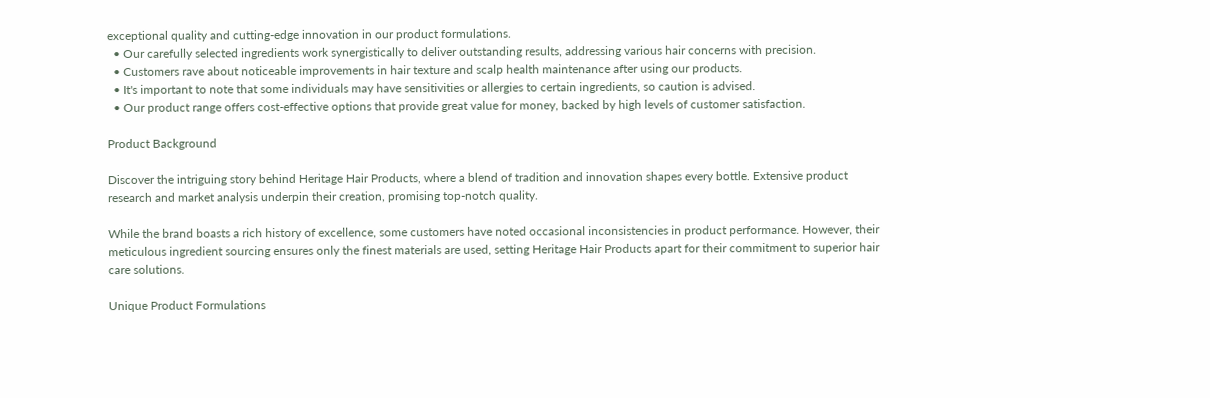exceptional quality and cutting-edge innovation in our product formulations.
  • Our carefully selected ingredients work synergistically to deliver outstanding results, addressing various hair concerns with precision.
  • Customers rave about noticeable improvements in hair texture and scalp health maintenance after using our products.
  • It's important to note that some individuals may have sensitivities or allergies to certain ingredients, so caution is advised.
  • Our product range offers cost-effective options that provide great value for money, backed by high levels of customer satisfaction.

Product Background

Discover the intriguing story behind Heritage Hair Products, where a blend of tradition and innovation shapes every bottle. Extensive product research and market analysis underpin their creation, promising top-notch quality.

While the brand boasts a rich history of excellence, some customers have noted occasional inconsistencies in product performance. However, their meticulous ingredient sourcing ensures only the finest materials are used, setting Heritage Hair Products apart for their commitment to superior hair care solutions.

Unique Product Formulations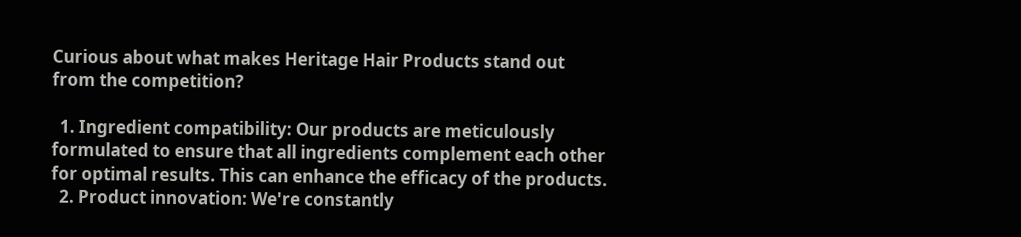Curious about what makes Heritage Hair Products stand out from the competition?

  1. Ingredient compatibility: Our products are meticulously formulated to ensure that all ingredients complement each other for optimal results. This can enhance the efficacy of the products.
  2. Product innovation: We're constantly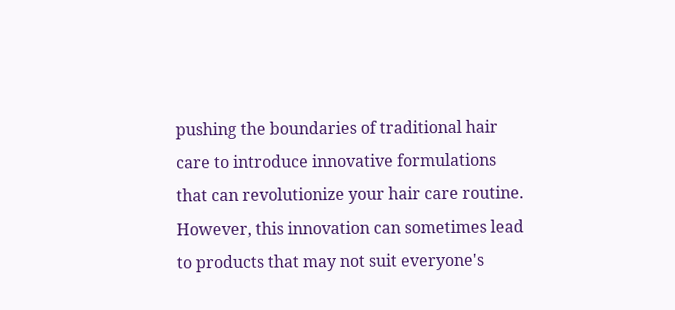pushing the boundaries of traditional hair care to introduce innovative formulations that can revolutionize your hair care routine. However, this innovation can sometimes lead to products that may not suit everyone's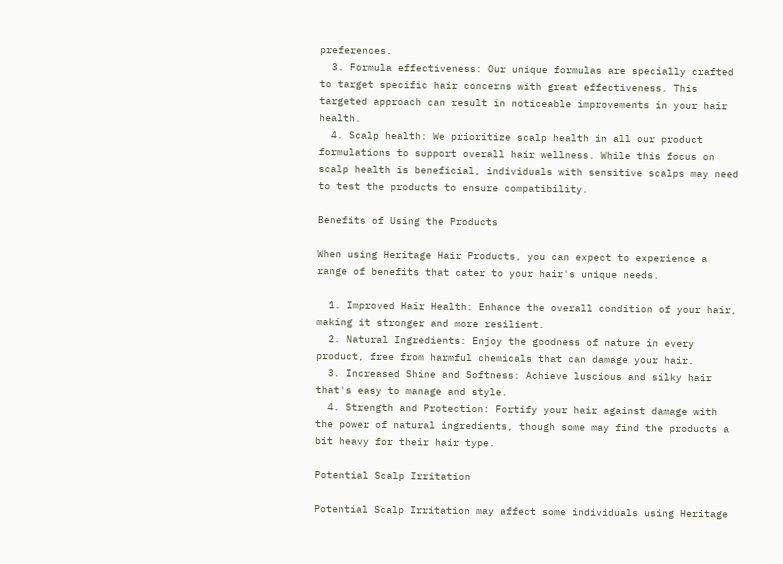preferences.
  3. Formula effectiveness: Our unique formulas are specially crafted to target specific hair concerns with great effectiveness. This targeted approach can result in noticeable improvements in your hair health.
  4. Scalp health: We prioritize scalp health in all our product formulations to support overall hair wellness. While this focus on scalp health is beneficial, individuals with sensitive scalps may need to test the products to ensure compatibility.

Benefits of Using the Products

When using Heritage Hair Products, you can expect to experience a range of benefits that cater to your hair's unique needs.

  1. Improved Hair Health: Enhance the overall condition of your hair, making it stronger and more resilient.
  2. Natural Ingredients: Enjoy the goodness of nature in every product, free from harmful chemicals that can damage your hair.
  3. Increased Shine and Softness: Achieve luscious and silky hair that's easy to manage and style.
  4. Strength and Protection: Fortify your hair against damage with the power of natural ingredients, though some may find the products a bit heavy for their hair type.

Potential Scalp Irritation

Potential Scalp Irritation may affect some individuals using Heritage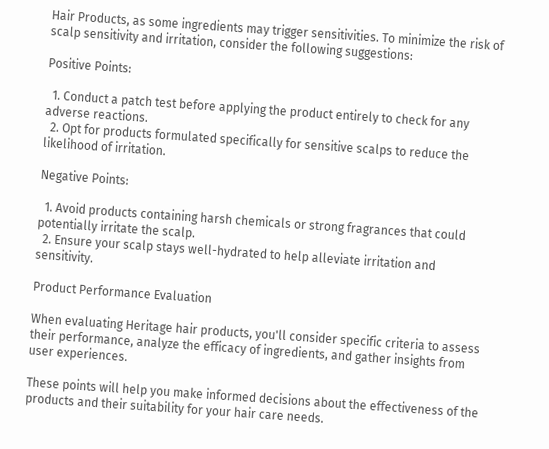Hair Products, as some ingredients may trigger sensitivities. To minimize the risk of scalp sensitivity and irritation, consider the following suggestions:

Positive Points:

  1. Conduct a patch test before applying the product entirely to check for any adverse reactions.
  2. Opt for products formulated specifically for sensitive scalps to reduce the likelihood of irritation.

Negative Points:

  1. Avoid products containing harsh chemicals or strong fragrances that could potentially irritate the scalp.
  2. Ensure your scalp stays well-hydrated to help alleviate irritation and sensitivity.

Product Performance Evaluation

When evaluating Heritage hair products, you'll consider specific criteria to assess their performance, analyze the efficacy of ingredients, and gather insights from user experiences.

These points will help you make informed decisions about the effectiveness of the products and their suitability for your hair care needs.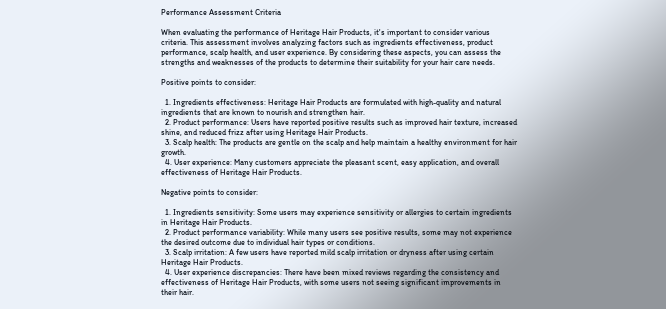Performance Assessment Criteria

When evaluating the performance of Heritage Hair Products, it's important to consider various criteria. This assessment involves analyzing factors such as ingredients effectiveness, product performance, scalp health, and user experience. By considering these aspects, you can assess the strengths and weaknesses of the products to determine their suitability for your hair care needs.

Positive points to consider:

  1. Ingredients effectiveness: Heritage Hair Products are formulated with high-quality and natural ingredients that are known to nourish and strengthen hair.
  2. Product performance: Users have reported positive results such as improved hair texture, increased shine, and reduced frizz after using Heritage Hair Products.
  3. Scalp health: The products are gentle on the scalp and help maintain a healthy environment for hair growth.
  4. User experience: Many customers appreciate the pleasant scent, easy application, and overall effectiveness of Heritage Hair Products.

Negative points to consider:

  1. Ingredients sensitivity: Some users may experience sensitivity or allergies to certain ingredients in Heritage Hair Products.
  2. Product performance variability: While many users see positive results, some may not experience the desired outcome due to individual hair types or conditions.
  3. Scalp irritation: A few users have reported mild scalp irritation or dryness after using certain Heritage Hair Products.
  4. User experience discrepancies: There have been mixed reviews regarding the consistency and effectiveness of Heritage Hair Products, with some users not seeing significant improvements in their hair.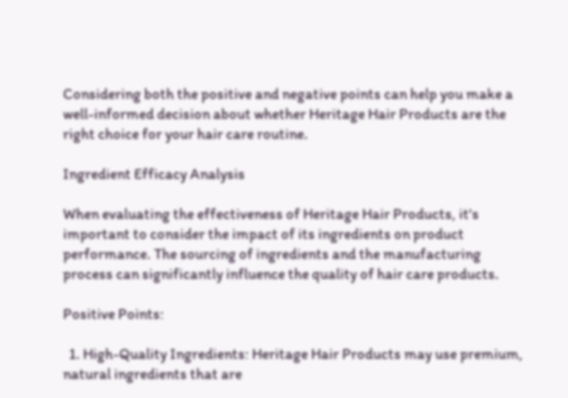Considering both the positive and negative points can help you make a well-informed decision about whether Heritage Hair Products are the right choice for your hair care routine.

Ingredient Efficacy Analysis

When evaluating the effectiveness of Heritage Hair Products, it's important to consider the impact of its ingredients on product performance. The sourcing of ingredients and the manufacturing process can significantly influence the quality of hair care products.

Positive Points:

  1. High-Quality Ingredients: Heritage Hair Products may use premium, natural ingredients that are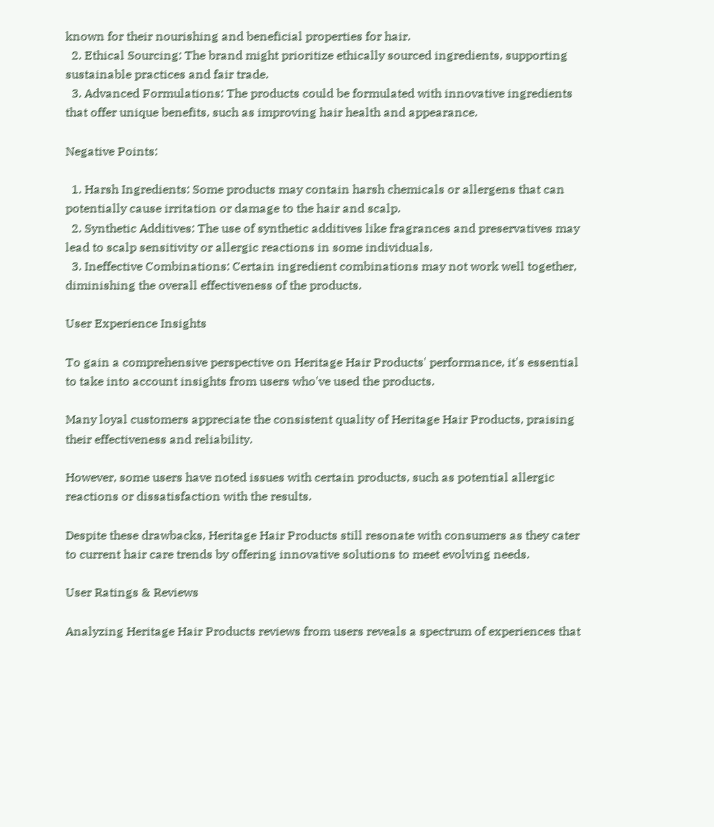known for their nourishing and beneficial properties for hair.
  2. Ethical Sourcing: The brand might prioritize ethically sourced ingredients, supporting sustainable practices and fair trade.
  3. Advanced Formulations: The products could be formulated with innovative ingredients that offer unique benefits, such as improving hair health and appearance.

Negative Points:

  1. Harsh Ingredients: Some products may contain harsh chemicals or allergens that can potentially cause irritation or damage to the hair and scalp.
  2. Synthetic Additives: The use of synthetic additives like fragrances and preservatives may lead to scalp sensitivity or allergic reactions in some individuals.
  3. Ineffective Combinations: Certain ingredient combinations may not work well together, diminishing the overall effectiveness of the products.

User Experience Insights

To gain a comprehensive perspective on Heritage Hair Products' performance, it's essential to take into account insights from users who've used the products.

Many loyal customers appreciate the consistent quality of Heritage Hair Products, praising their effectiveness and reliability.

However, some users have noted issues with certain products, such as potential allergic reactions or dissatisfaction with the results.

Despite these drawbacks, Heritage Hair Products still resonate with consumers as they cater to current hair care trends by offering innovative solutions to meet evolving needs.

User Ratings & Reviews

Analyzing Heritage Hair Products reviews from users reveals a spectrum of experiences that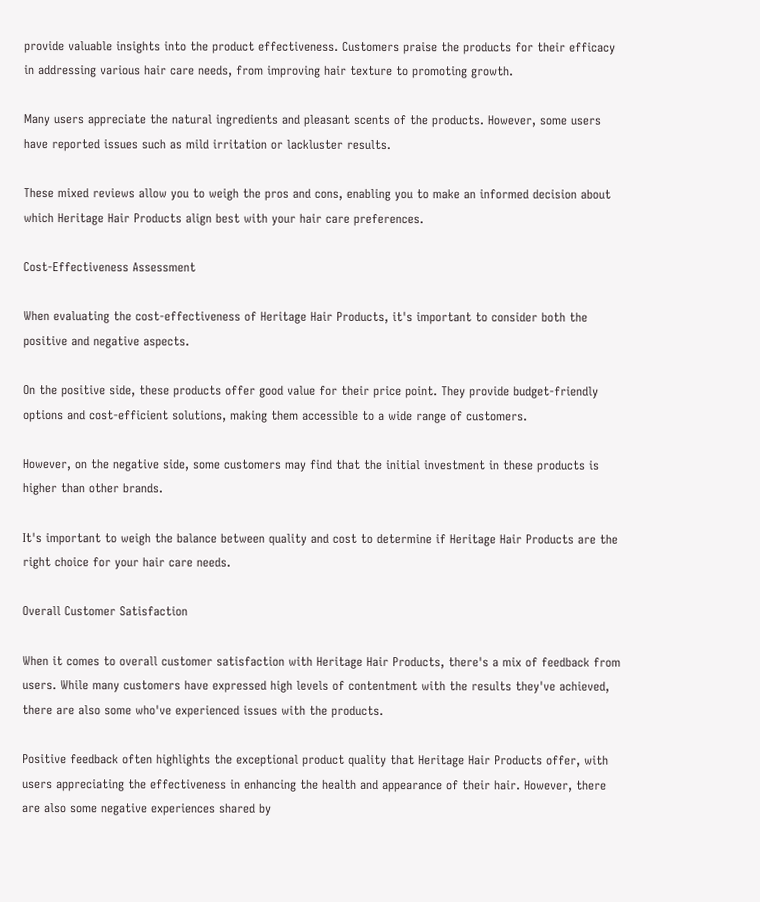provide valuable insights into the product effectiveness. Customers praise the products for their efficacy in addressing various hair care needs, from improving hair texture to promoting growth.

Many users appreciate the natural ingredients and pleasant scents of the products. However, some users have reported issues such as mild irritation or lackluster results.

These mixed reviews allow you to weigh the pros and cons, enabling you to make an informed decision about which Heritage Hair Products align best with your hair care preferences.

Cost-Effectiveness Assessment

When evaluating the cost-effectiveness of Heritage Hair Products, it's important to consider both the positive and negative aspects.

On the positive side, these products offer good value for their price point. They provide budget-friendly options and cost-efficient solutions, making them accessible to a wide range of customers.

However, on the negative side, some customers may find that the initial investment in these products is higher than other brands.

It's important to weigh the balance between quality and cost to determine if Heritage Hair Products are the right choice for your hair care needs.

Overall Customer Satisfaction

When it comes to overall customer satisfaction with Heritage Hair Products, there's a mix of feedback from users. While many customers have expressed high levels of contentment with the results they've achieved, there are also some who've experienced issues with the products.

Positive feedback often highlights the exceptional product quality that Heritage Hair Products offer, with users appreciating the effectiveness in enhancing the health and appearance of their hair. However, there are also some negative experiences shared by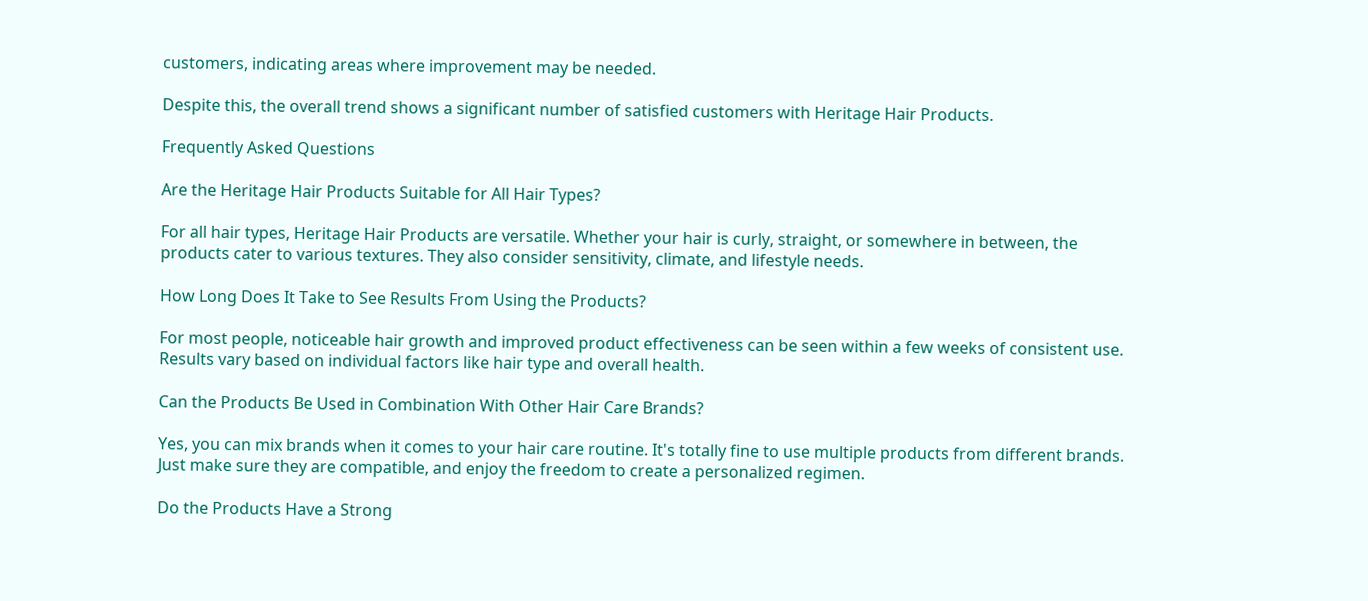customers, indicating areas where improvement may be needed.

Despite this, the overall trend shows a significant number of satisfied customers with Heritage Hair Products.

Frequently Asked Questions

Are the Heritage Hair Products Suitable for All Hair Types?

For all hair types, Heritage Hair Products are versatile. Whether your hair is curly, straight, or somewhere in between, the products cater to various textures. They also consider sensitivity, climate, and lifestyle needs.

How Long Does It Take to See Results From Using the Products?

For most people, noticeable hair growth and improved product effectiveness can be seen within a few weeks of consistent use. Results vary based on individual factors like hair type and overall health.

Can the Products Be Used in Combination With Other Hair Care Brands?

Yes, you can mix brands when it comes to your hair care routine. It's totally fine to use multiple products from different brands. Just make sure they are compatible, and enjoy the freedom to create a personalized regimen.

Do the Products Have a Strong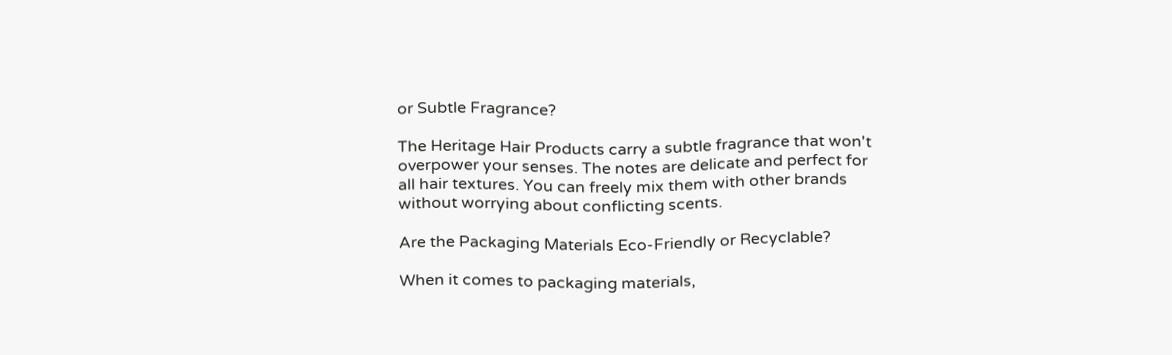or Subtle Fragrance?

The Heritage Hair Products carry a subtle fragrance that won't overpower your senses. The notes are delicate and perfect for all hair textures. You can freely mix them with other brands without worrying about conflicting scents.

Are the Packaging Materials Eco-Friendly or Recyclable?

When it comes to packaging materials,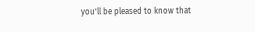you'll be pleased to know that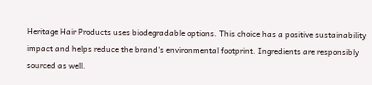Heritage Hair Products uses biodegradable options. This choice has a positive sustainability impact and helps reduce the brand's environmental footprint. Ingredients are responsibly sourced as well.